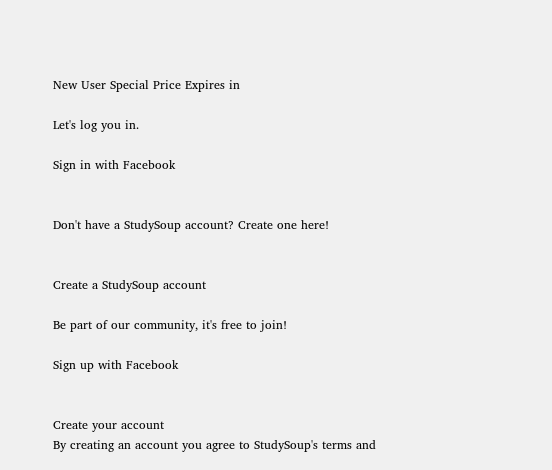New User Special Price Expires in

Let's log you in.

Sign in with Facebook


Don't have a StudySoup account? Create one here!


Create a StudySoup account

Be part of our community, it's free to join!

Sign up with Facebook


Create your account
By creating an account you agree to StudySoup's terms and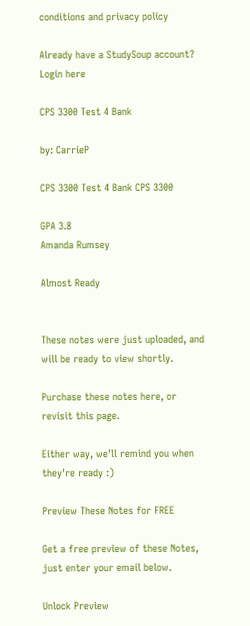conditions and privacy policy

Already have a StudySoup account? Login here

CPS 3300 Test 4 Bank

by: CarrieP

CPS 3300 Test 4 Bank CPS 3300

GPA 3.8
Amanda Rumsey

Almost Ready


These notes were just uploaded, and will be ready to view shortly.

Purchase these notes here, or revisit this page.

Either way, we'll remind you when they're ready :)

Preview These Notes for FREE

Get a free preview of these Notes, just enter your email below.

Unlock Preview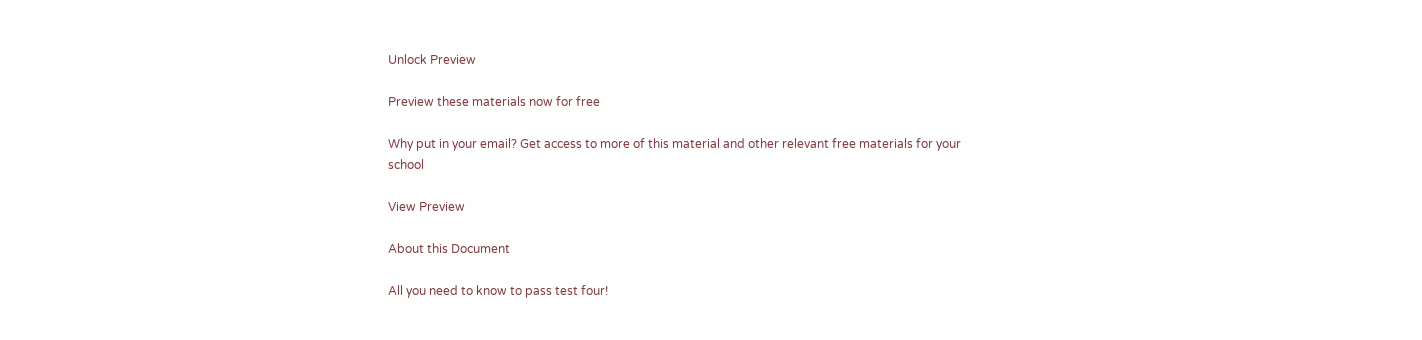Unlock Preview

Preview these materials now for free

Why put in your email? Get access to more of this material and other relevant free materials for your school

View Preview

About this Document

All you need to know to pass test four!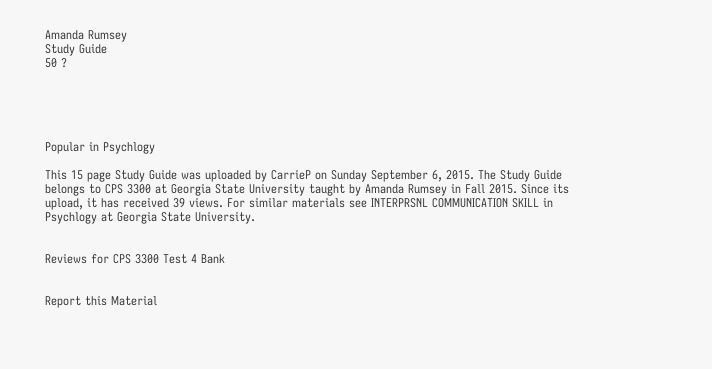Amanda Rumsey
Study Guide
50 ?





Popular in Psychlogy

This 15 page Study Guide was uploaded by CarrieP on Sunday September 6, 2015. The Study Guide belongs to CPS 3300 at Georgia State University taught by Amanda Rumsey in Fall 2015. Since its upload, it has received 39 views. For similar materials see INTERPRSNL COMMUNICATION SKILL in Psychlogy at Georgia State University.


Reviews for CPS 3300 Test 4 Bank


Report this Material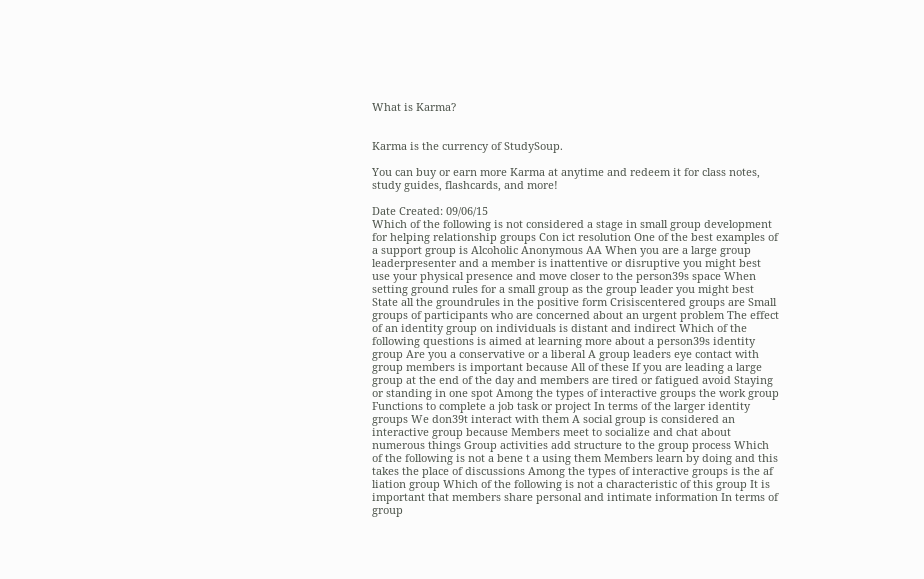What is Karma?


Karma is the currency of StudySoup.

You can buy or earn more Karma at anytime and redeem it for class notes, study guides, flashcards, and more!

Date Created: 09/06/15
Which of the following is not considered a stage in small group development for helping relationship groups Con ict resolution One of the best examples of a support group is Alcoholic Anonymous AA When you are a large group leaderpresenter and a member is inattentive or disruptive you might best use your physical presence and move closer to the person39s space When setting ground rules for a small group as the group leader you might best State all the groundrules in the positive form Crisiscentered groups are Small groups of participants who are concerned about an urgent problem The effect of an identity group on individuals is distant and indirect Which of the following questions is aimed at learning more about a person39s identity group Are you a conservative or a liberal A group leaders eye contact with group members is important because All of these If you are leading a large group at the end of the day and members are tired or fatigued avoid Staying or standing in one spot Among the types of interactive groups the work group Functions to complete a job task or project In terms of the larger identity groups We don39t interact with them A social group is considered an interactive group because Members meet to socialize and chat about numerous things Group activities add structure to the group process Which of the following is not a bene t a using them Members learn by doing and this takes the place of discussions Among the types of interactive groups is the af liation group Which of the following is not a characteristic of this group It is important that members share personal and intimate information In terms of group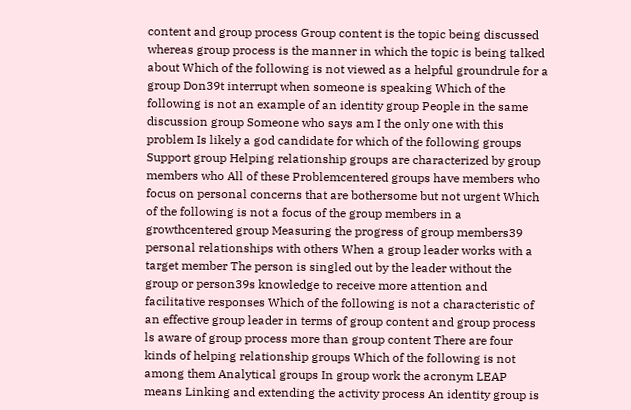content and group process Group content is the topic being discussed whereas group process is the manner in which the topic is being talked about Which of the following is not viewed as a helpful groundrule for a group Don39t interrupt when someone is speaking Which of the following is not an example of an identity group People in the same discussion group Someone who says am I the only one with this problem Is likely a god candidate for which of the following groups Support group Helping relationship groups are characterized by group members who All of these Problemcentered groups have members who focus on personal concerns that are bothersome but not urgent Which of the following is not a focus of the group members in a growthcentered group Measuring the progress of group members39 personal relationships with others When a group leader works with a target member The person is singled out by the leader without the group or person39s knowledge to receive more attention and facilitative responses Which of the following is not a characteristic of an effective group leader in terms of group content and group process ls aware of group process more than group content There are four kinds of helping relationship groups Which of the following is not among them Analytical groups In group work the acronym LEAP means Linking and extending the activity process An identity group is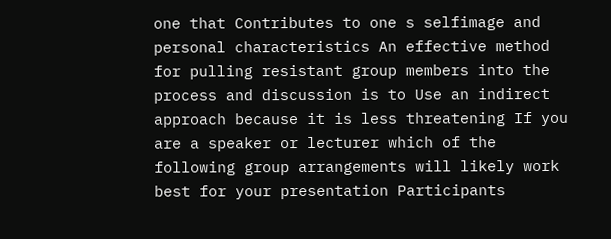one that Contributes to one s selfimage and personal characteristics An effective method for pulling resistant group members into the process and discussion is to Use an indirect approach because it is less threatening If you are a speaker or lecturer which of the following group arrangements will likely work best for your presentation Participants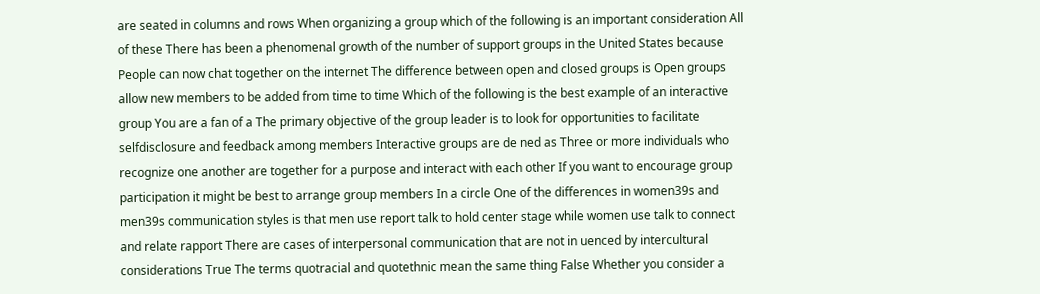are seated in columns and rows When organizing a group which of the following is an important consideration All of these There has been a phenomenal growth of the number of support groups in the United States because People can now chat together on the internet The difference between open and closed groups is Open groups allow new members to be added from time to time Which of the following is the best example of an interactive group You are a fan of a The primary objective of the group leader is to look for opportunities to facilitate selfdisclosure and feedback among members Interactive groups are de ned as Three or more individuals who recognize one another are together for a purpose and interact with each other If you want to encourage group participation it might be best to arrange group members In a circle One of the differences in women39s and men39s communication styles is that men use report talk to hold center stage while women use talk to connect and relate rapport There are cases of interpersonal communication that are not in uenced by intercultural considerations True The terms quotracial and quotethnic mean the same thing False Whether you consider a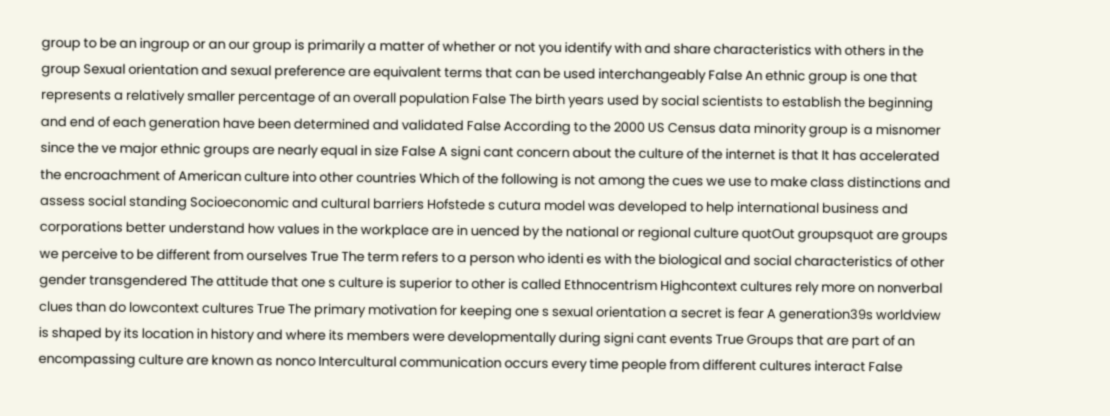group to be an ingroup or an our group is primarily a matter of whether or not you identify with and share characteristics with others in the group Sexual orientation and sexual preference are equivalent terms that can be used interchangeably False An ethnic group is one that represents a relatively smaller percentage of an overall population False The birth years used by social scientists to establish the beginning and end of each generation have been determined and validated False According to the 2000 US Census data minority group is a misnomer since the ve major ethnic groups are nearly equal in size False A signi cant concern about the culture of the internet is that It has accelerated the encroachment of American culture into other countries Which of the following is not among the cues we use to make class distinctions and assess social standing Socioeconomic and cultural barriers Hofstede s cutura model was developed to help international business and corporations better understand how values in the workplace are in uenced by the national or regional culture quotOut groupsquot are groups we perceive to be different from ourselves True The term refers to a person who identi es with the biological and social characteristics of other gender transgendered The attitude that one s culture is superior to other is called Ethnocentrism Highcontext cultures rely more on nonverbal clues than do lowcontext cultures True The primary motivation for keeping one s sexual orientation a secret is fear A generation39s worldview is shaped by its location in history and where its members were developmentally during signi cant events True Groups that are part of an encompassing culture are known as nonco Intercultural communication occurs every time people from different cultures interact False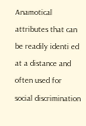Anamotical attributes that can be readily identi ed at a distance and often used for social discrimination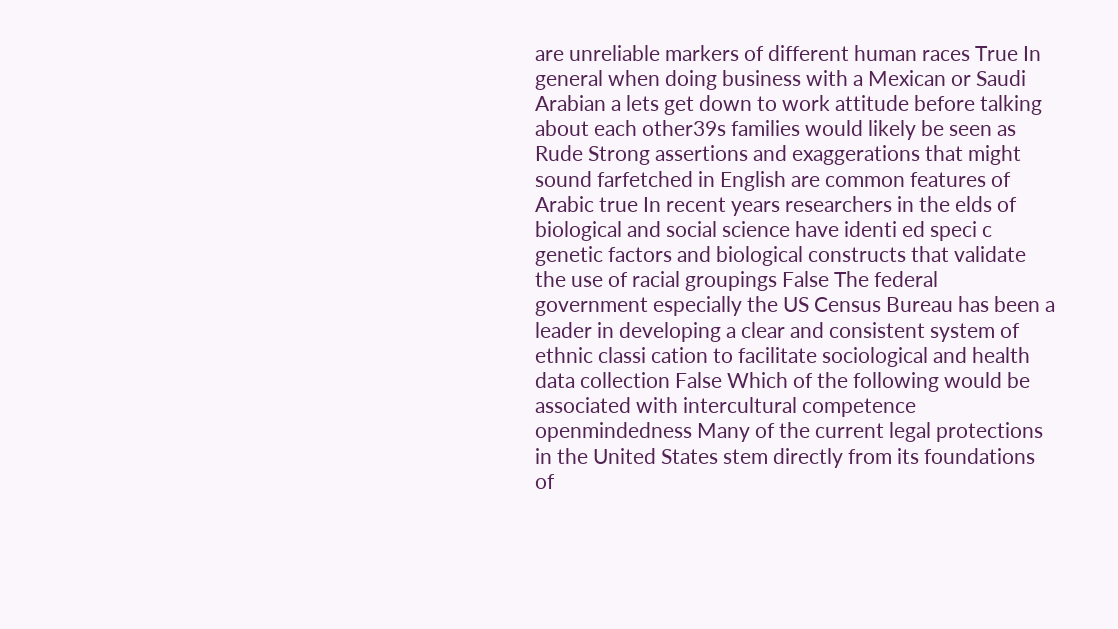are unreliable markers of different human races True In general when doing business with a Mexican or Saudi Arabian a lets get down to work attitude before talking about each other39s families would likely be seen as Rude Strong assertions and exaggerations that might sound farfetched in English are common features of Arabic true In recent years researchers in the elds of biological and social science have identi ed speci c genetic factors and biological constructs that validate the use of racial groupings False The federal government especially the US Census Bureau has been a leader in developing a clear and consistent system of ethnic classi cation to facilitate sociological and health data collection False Which of the following would be associated with intercultural competence openmindedness Many of the current legal protections in the United States stem directly from its foundations of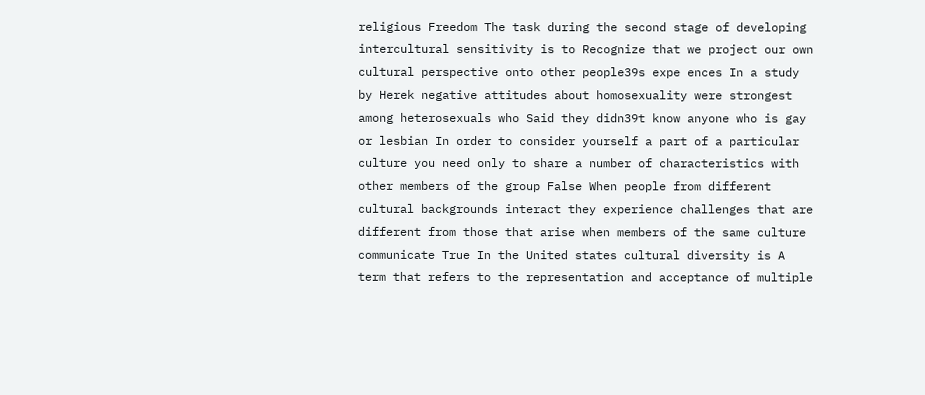religious Freedom The task during the second stage of developing intercultural sensitivity is to Recognize that we project our own cultural perspective onto other people39s expe ences In a study by Herek negative attitudes about homosexuality were strongest among heterosexuals who Said they didn39t know anyone who is gay or lesbian In order to consider yourself a part of a particular culture you need only to share a number of characteristics with other members of the group False When people from different cultural backgrounds interact they experience challenges that are different from those that arise when members of the same culture communicate True In the United states cultural diversity is A term that refers to the representation and acceptance of multiple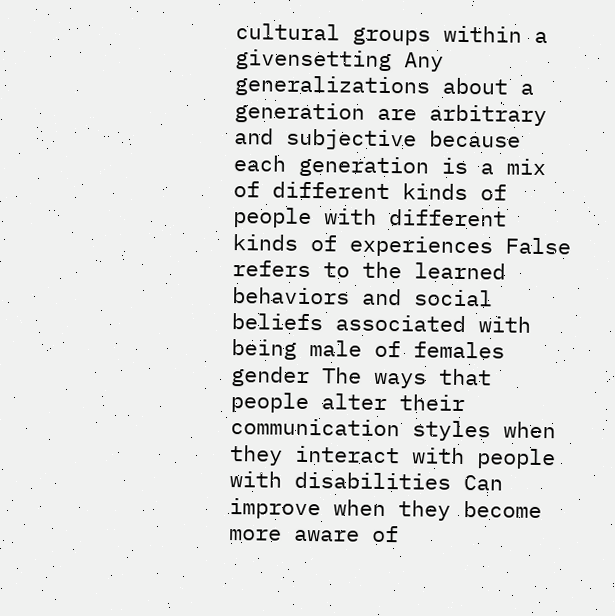cultural groups within a givensetting Any generalizations about a generation are arbitrary and subjective because each generation is a mix of different kinds of people with different kinds of experiences False refers to the learned behaviors and social beliefs associated with being male of females gender The ways that people alter their communication styles when they interact with people with disabilities Can improve when they become more aware of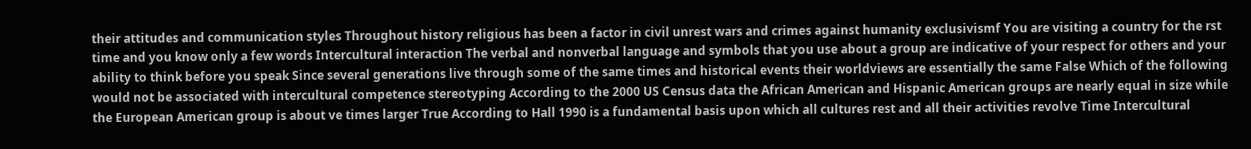their attitudes and communication styles Throughout history religious has been a factor in civil unrest wars and crimes against humanity exclusivismf You are visiting a country for the rst time and you know only a few words Intercultural interaction The verbal and nonverbal language and symbols that you use about a group are indicative of your respect for others and your ability to think before you speak Since several generations live through some of the same times and historical events their worldviews are essentially the same False Which of the following would not be associated with intercultural competence stereotyping According to the 2000 US Census data the African American and Hispanic American groups are nearly equal in size while the European American group is about ve times larger True According to Hall 1990 is a fundamental basis upon which all cultures rest and all their activities revolve Time Intercultural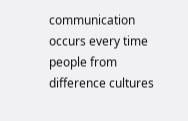communication occurs every time people from difference cultures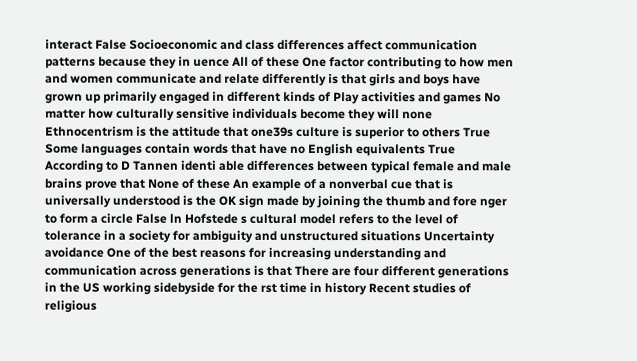interact False Socioeconomic and class differences affect communication patterns because they in uence All of these One factor contributing to how men and women communicate and relate differently is that girls and boys have grown up primarily engaged in different kinds of Play activities and games No matter how culturally sensitive individuals become they will none Ethnocentrism is the attitude that one39s culture is superior to others True Some languages contain words that have no English equivalents True According to D Tannen identi able differences between typical female and male brains prove that None of these An example of a nonverbal cue that is universally understood is the OK sign made by joining the thumb and fore nger to form a circle False ln Hofstede s cultural model refers to the level of tolerance in a society for ambiguity and unstructured situations Uncertainty avoidance One of the best reasons for increasing understanding and communication across generations is that There are four different generations in the US working sidebyside for the rst time in history Recent studies of religious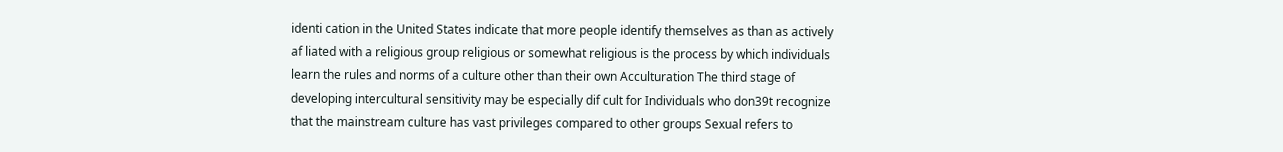identi cation in the United States indicate that more people identify themselves as than as actively af liated with a religious group religious or somewhat religious is the process by which individuals learn the rules and norms of a culture other than their own Acculturation The third stage of developing intercultural sensitivity may be especially dif cult for Individuals who don39t recognize that the mainstream culture has vast privileges compared to other groups Sexual refers to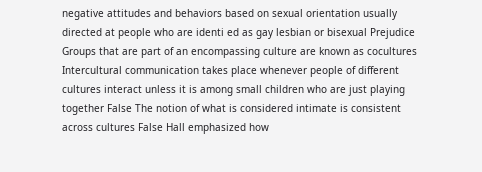negative attitudes and behaviors based on sexual orientation usually directed at people who are identi ed as gay lesbian or bisexual Prejudice Groups that are part of an encompassing culture are known as cocultures Intercultural communication takes place whenever people of different cultures interact unless it is among small children who are just playing together False The notion of what is considered intimate is consistent across cultures False Hall emphasized how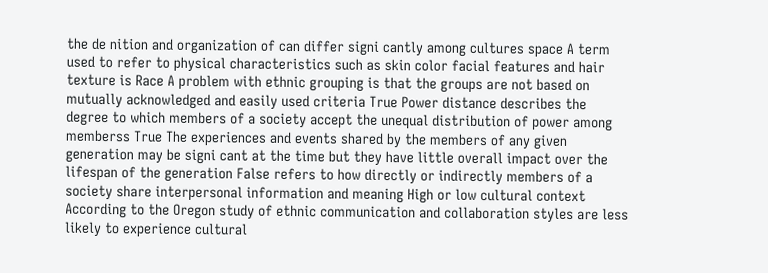the de nition and organization of can differ signi cantly among cultures space A term used to refer to physical characteristics such as skin color facial features and hair texture is Race A problem with ethnic grouping is that the groups are not based on mutually acknowledged and easily used criteria True Power distance describes the degree to which members of a society accept the unequal distribution of power among memberss True The experiences and events shared by the members of any given generation may be signi cant at the time but they have little overall impact over the lifespan of the generation False refers to how directly or indirectly members of a society share interpersonal information and meaning High or low cultural context According to the Oregon study of ethnic communication and collaboration styles are less likely to experience cultural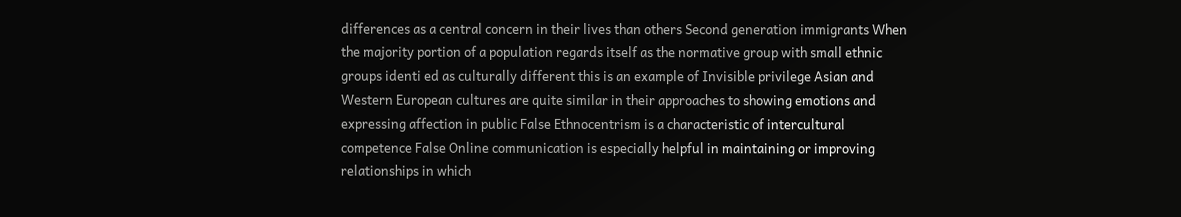differences as a central concern in their lives than others Second generation immigrants When the majority portion of a population regards itself as the normative group with small ethnic groups identi ed as culturally different this is an example of Invisible privilege Asian and Western European cultures are quite similar in their approaches to showing emotions and expressing affection in public False Ethnocentrism is a characteristic of intercultural competence False Online communication is especially helpful in maintaining or improving relationships in which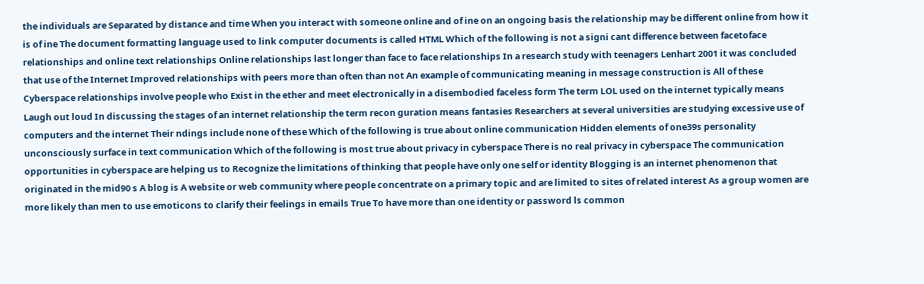the individuals are Separated by distance and time When you interact with someone online and of ine on an ongoing basis the relationship may be different online from how it is of ine The document formatting language used to link computer documents is called HTML Which of the following is not a signi cant difference between facetoface relationships and online text relationships Online relationships last longer than face to face relationships In a research study with teenagers Lenhart 2001 it was concluded that use of the Internet Improved relationships with peers more than often than not An example of communicating meaning in message construction is All of these Cyberspace relationships involve people who Exist in the ether and meet electronically in a disembodied faceless form The term LOL used on the internet typically means Laugh out loud In discussing the stages of an internet relationship the term recon guration means fantasies Researchers at several universities are studying excessive use of computers and the internet Their ndings include none of these Which of the following is true about online communication Hidden elements of one39s personality unconsciously surface in text communication Which of the following is most true about privacy in cyberspace There is no real privacy in cyberspace The communication opportunities in cyberspace are helping us to Recognize the limitations of thinking that people have only one self or identity Blogging is an internet phenomenon that originated in the mid90 s A blog is A website or web community where people concentrate on a primary topic and are limited to sites of related interest As a group women are more likely than men to use emoticons to clarify their feelings in emails True To have more than one identity or password ls common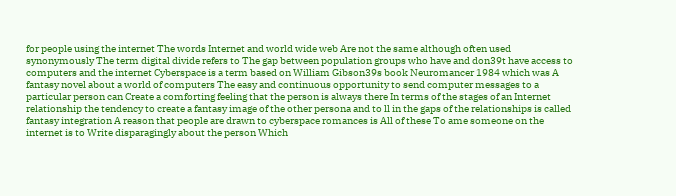for people using the internet The words Internet and world wide web Are not the same although often used synonymously The term digital divide refers to The gap between population groups who have and don39t have access to computers and the internet Cyberspace is a term based on William Gibson39s book Neuromancer 1984 which was A fantasy novel about a world of computers The easy and continuous opportunity to send computer messages to a particular person can Create a comforting feeling that the person is always there In terms of the stages of an Internet relationship the tendency to create a fantasy image of the other persona and to ll in the gaps of the relationships is called fantasy integration A reason that people are drawn to cyberspace romances is All of these To ame someone on the internet is to Write disparagingly about the person Which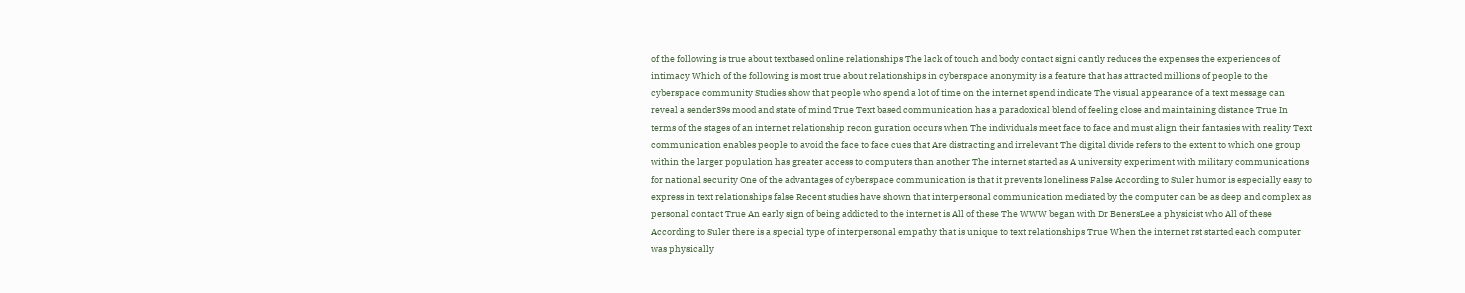of the following is true about textbased online relationships The lack of touch and body contact signi cantly reduces the expenses the experiences of intimacy Which of the following is most true about relationships in cyberspace anonymity is a feature that has attracted millions of people to the cyberspace community Studies show that people who spend a lot of time on the internet spend indicate The visual appearance of a text message can reveal a sender39s mood and state of mind True Text based communication has a paradoxical blend of feeling close and maintaining distance True In terms of the stages of an internet relationship recon guration occurs when The individuals meet face to face and must align their fantasies with reality Text communication enables people to avoid the face to face cues that Are distracting and irrelevant The digital divide refers to the extent to which one group within the larger population has greater access to computers than another The internet started as A university experiment with military communications for national security One of the advantages of cyberspace communication is that it prevents loneliness False According to Suler humor is especially easy to express in text relationships false Recent studies have shown that interpersonal communication mediated by the computer can be as deep and complex as personal contact True An early sign of being addicted to the internet is All of these The WWW began with Dr BenersLee a physicist who All of these According to Suler there is a special type of interpersonal empathy that is unique to text relationships True When the internet rst started each computer was physically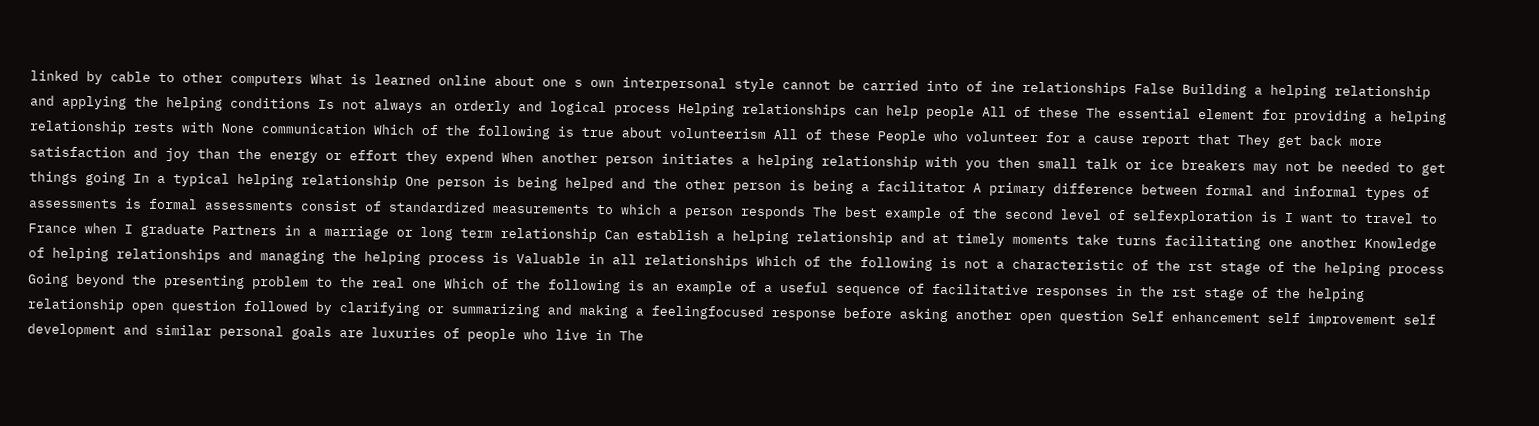linked by cable to other computers What is learned online about one s own interpersonal style cannot be carried into of ine relationships False Building a helping relationship and applying the helping conditions Is not always an orderly and logical process Helping relationships can help people All of these The essential element for providing a helping relationship rests with None communication Which of the following is true about volunteerism All of these People who volunteer for a cause report that They get back more satisfaction and joy than the energy or effort they expend When another person initiates a helping relationship with you then small talk or ice breakers may not be needed to get things going In a typical helping relationship One person is being helped and the other person is being a facilitator A primary difference between formal and informal types of assessments is formal assessments consist of standardized measurements to which a person responds The best example of the second level of selfexploration is I want to travel to France when I graduate Partners in a marriage or long term relationship Can establish a helping relationship and at timely moments take turns facilitating one another Knowledge of helping relationships and managing the helping process is Valuable in all relationships Which of the following is not a characteristic of the rst stage of the helping process Going beyond the presenting problem to the real one Which of the following is an example of a useful sequence of facilitative responses in the rst stage of the helping relationship open question followed by clarifying or summarizing and making a feelingfocused response before asking another open question Self enhancement self improvement self development and similar personal goals are luxuries of people who live in The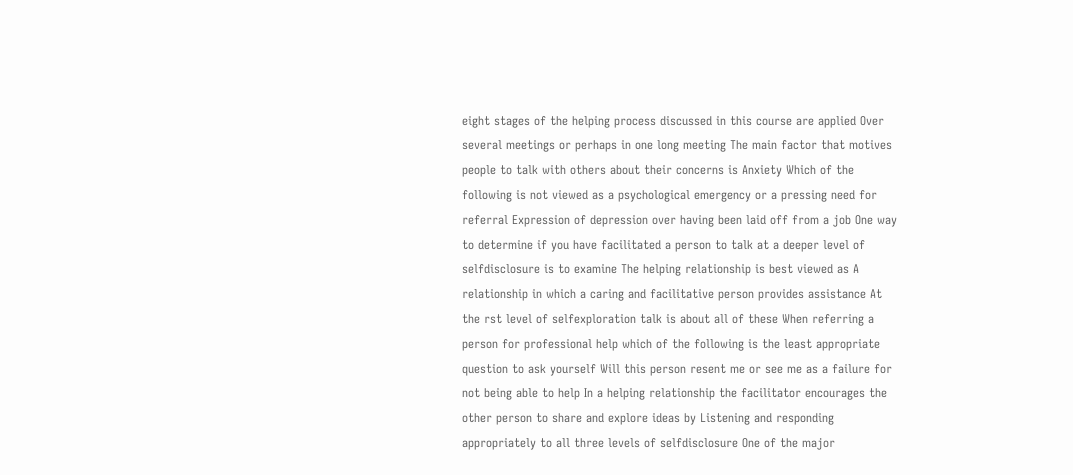eight stages of the helping process discussed in this course are applied Over several meetings or perhaps in one long meeting The main factor that motives people to talk with others about their concerns is Anxiety Which of the following is not viewed as a psychological emergency or a pressing need for referral Expression of depression over having been laid off from a job One way to determine if you have facilitated a person to talk at a deeper level of selfdisclosure is to examine The helping relationship is best viewed as A relationship in which a caring and facilitative person provides assistance At the rst level of selfexploration talk is about all of these When referring a person for professional help which of the following is the least appropriate question to ask yourself Will this person resent me or see me as a failure for not being able to help In a helping relationship the facilitator encourages the other person to share and explore ideas by Listening and responding appropriately to all three levels of selfdisclosure One of the major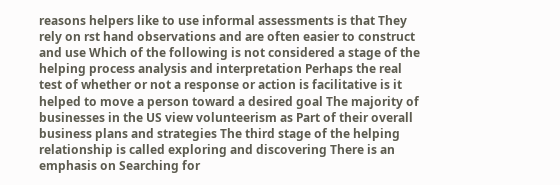reasons helpers like to use informal assessments is that They rely on rst hand observations and are often easier to construct and use Which of the following is not considered a stage of the helping process analysis and interpretation Perhaps the real test of whether or not a response or action is facilitative is it helped to move a person toward a desired goal The majority of businesses in the US view volunteerism as Part of their overall business plans and strategies The third stage of the helping relationship is called exploring and discovering There is an emphasis on Searching for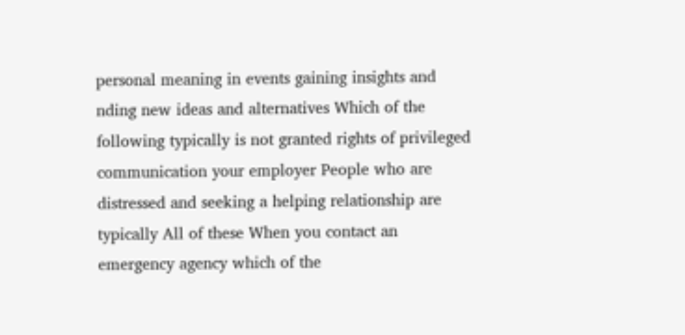personal meaning in events gaining insights and nding new ideas and alternatives Which of the following typically is not granted rights of privileged communication your employer People who are distressed and seeking a helping relationship are typically All of these When you contact an emergency agency which of the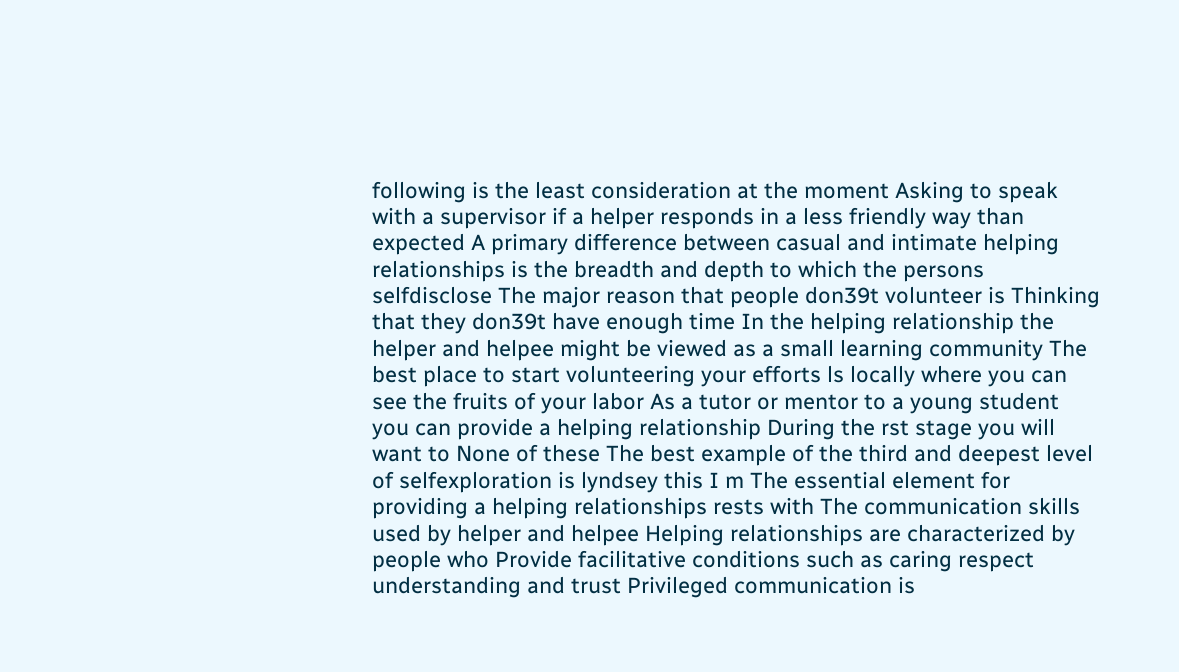following is the least consideration at the moment Asking to speak with a supervisor if a helper responds in a less friendly way than expected A primary difference between casual and intimate helping relationships is the breadth and depth to which the persons selfdisclose The major reason that people don39t volunteer is Thinking that they don39t have enough time In the helping relationship the helper and helpee might be viewed as a small learning community The best place to start volunteering your efforts ls locally where you can see the fruits of your labor As a tutor or mentor to a young student you can provide a helping relationship During the rst stage you will want to None of these The best example of the third and deepest level of selfexploration is lyndsey this I m The essential element for providing a helping relationships rests with The communication skills used by helper and helpee Helping relationships are characterized by people who Provide facilitative conditions such as caring respect understanding and trust Privileged communication is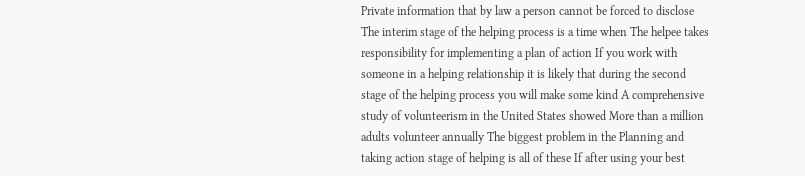Private information that by law a person cannot be forced to disclose The interim stage of the helping process is a time when The helpee takes responsibility for implementing a plan of action If you work with someone in a helping relationship it is likely that during the second stage of the helping process you will make some kind A comprehensive study of volunteerism in the United States showed More than a million adults volunteer annually The biggest problem in the Planning and taking action stage of helping is all of these If after using your best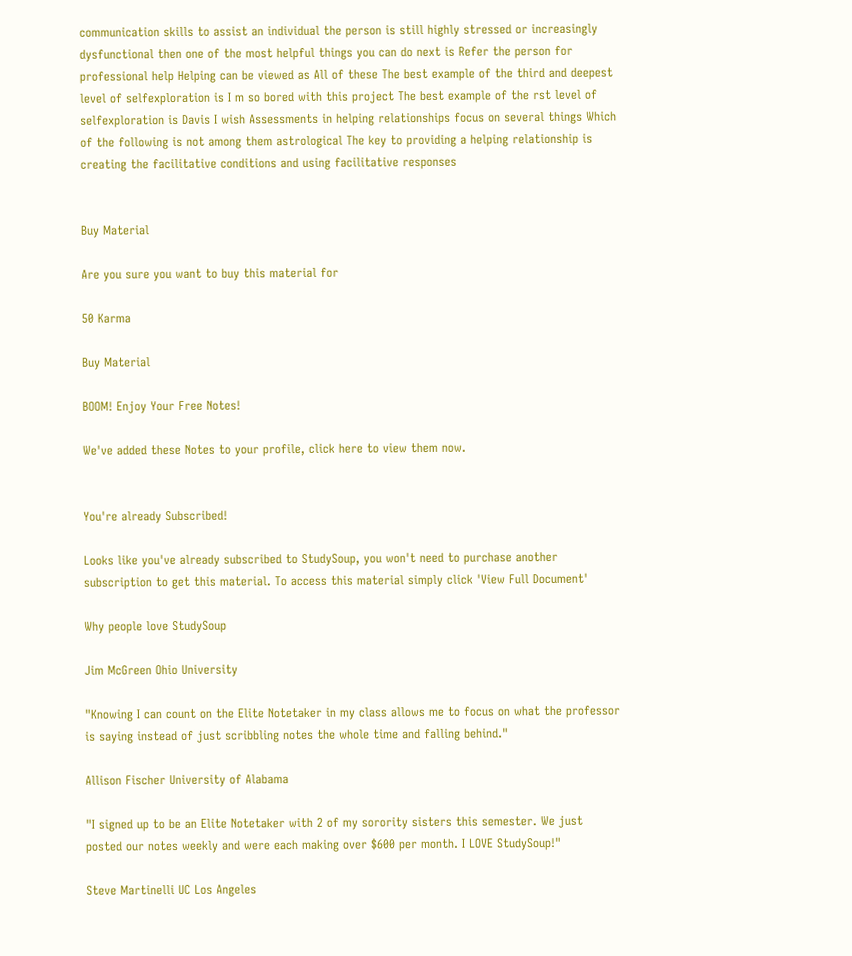communication skills to assist an individual the person is still highly stressed or increasingly dysfunctional then one of the most helpful things you can do next is Refer the person for professional help Helping can be viewed as All of these The best example of the third and deepest level of selfexploration is I m so bored with this project The best example of the rst level of selfexploration is Davis I wish Assessments in helping relationships focus on several things Which of the following is not among them astrological The key to providing a helping relationship is creating the facilitative conditions and using facilitative responses


Buy Material

Are you sure you want to buy this material for

50 Karma

Buy Material

BOOM! Enjoy Your Free Notes!

We've added these Notes to your profile, click here to view them now.


You're already Subscribed!

Looks like you've already subscribed to StudySoup, you won't need to purchase another subscription to get this material. To access this material simply click 'View Full Document'

Why people love StudySoup

Jim McGreen Ohio University

"Knowing I can count on the Elite Notetaker in my class allows me to focus on what the professor is saying instead of just scribbling notes the whole time and falling behind."

Allison Fischer University of Alabama

"I signed up to be an Elite Notetaker with 2 of my sorority sisters this semester. We just posted our notes weekly and were each making over $600 per month. I LOVE StudySoup!"

Steve Martinelli UC Los Angeles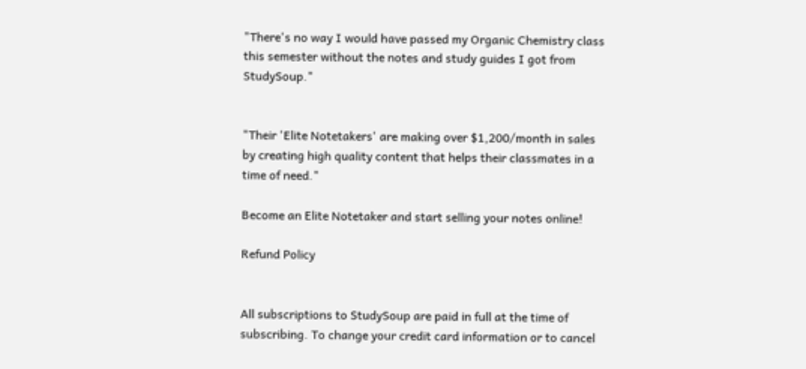"There's no way I would have passed my Organic Chemistry class this semester without the notes and study guides I got from StudySoup."


"Their 'Elite Notetakers' are making over $1,200/month in sales by creating high quality content that helps their classmates in a time of need."

Become an Elite Notetaker and start selling your notes online!

Refund Policy


All subscriptions to StudySoup are paid in full at the time of subscribing. To change your credit card information or to cancel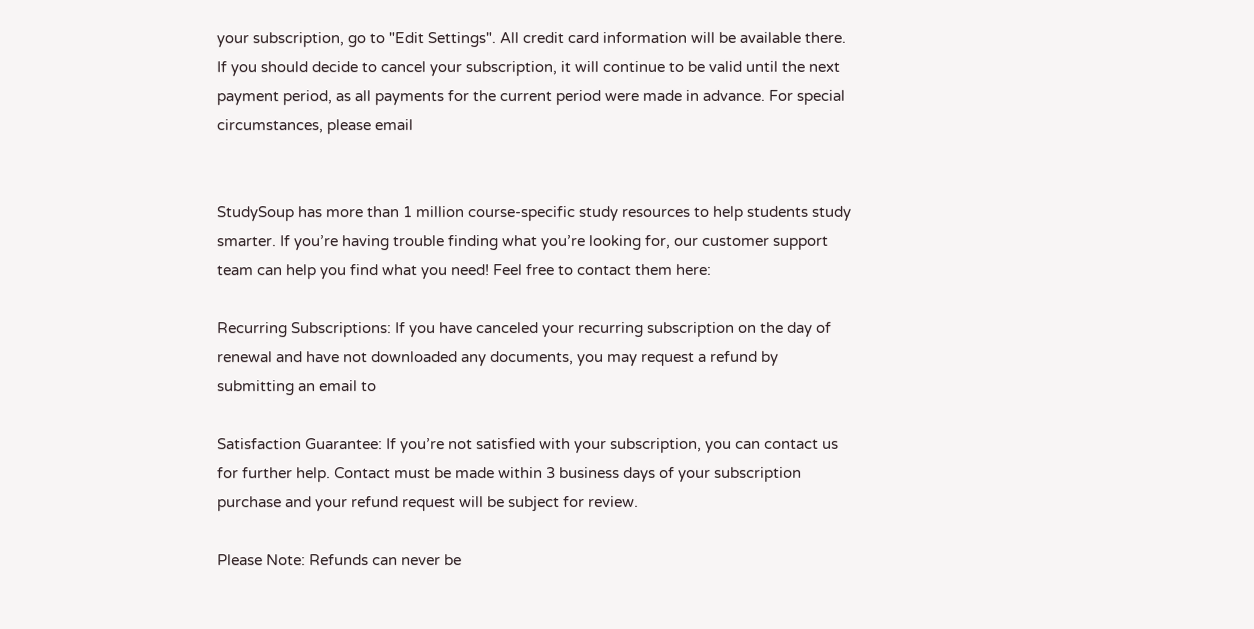your subscription, go to "Edit Settings". All credit card information will be available there. If you should decide to cancel your subscription, it will continue to be valid until the next payment period, as all payments for the current period were made in advance. For special circumstances, please email


StudySoup has more than 1 million course-specific study resources to help students study smarter. If you’re having trouble finding what you’re looking for, our customer support team can help you find what you need! Feel free to contact them here:

Recurring Subscriptions: If you have canceled your recurring subscription on the day of renewal and have not downloaded any documents, you may request a refund by submitting an email to

Satisfaction Guarantee: If you’re not satisfied with your subscription, you can contact us for further help. Contact must be made within 3 business days of your subscription purchase and your refund request will be subject for review.

Please Note: Refunds can never be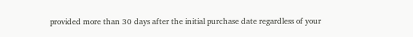provided more than 30 days after the initial purchase date regardless of your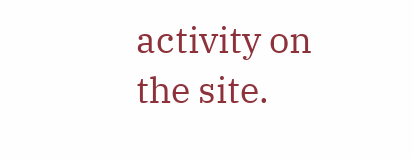activity on the site.